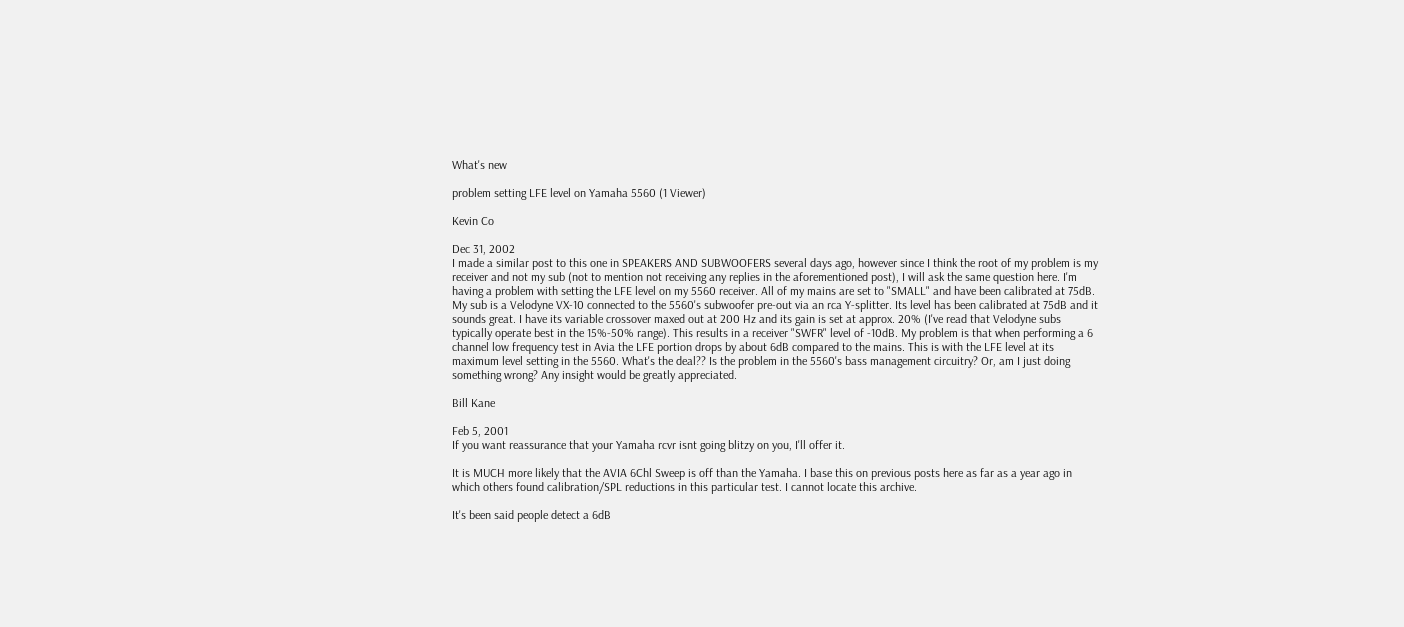What's new

problem setting LFE level on Yamaha 5560 (1 Viewer)

Kevin Co

Dec 31, 2002
I made a similar post to this one in SPEAKERS AND SUBWOOFERS several days ago, however since I think the root of my problem is my receiver and not my sub (not to mention not receiving any replies in the aforementioned post), I will ask the same question here. I'm having a problem with setting the LFE level on my 5560 receiver. All of my mains are set to "SMALL" and have been calibrated at 75dB. My sub is a Velodyne VX-10 connected to the 5560's subwoofer pre-out via an rca Y-splitter. Its level has been calibrated at 75dB and it sounds great. I have its variable crossover maxed out at 200 Hz and its gain is set at approx. 20% (I've read that Velodyne subs typically operate best in the 15%-50% range). This results in a receiver "SWFR" level of -10dB. My problem is that when performing a 6 channel low frequency test in Avia the LFE portion drops by about 6dB compared to the mains. This is with the LFE level at its maximum level setting in the 5560. What's the deal?? Is the problem in the 5560's bass management circuitry? Or, am I just doing something wrong? Any insight would be greatly appreciated.

Bill Kane

Feb 5, 2001
If you want reassurance that your Yamaha rcvr isnt going blitzy on you, I'll offer it.

It is MUCH more likely that the AVIA 6Chl Sweep is off than the Yamaha. I base this on previous posts here as far as a year ago in which others found calibration/SPL reductions in this particular test. I cannot locate this archive.

It's been said people detect a 6dB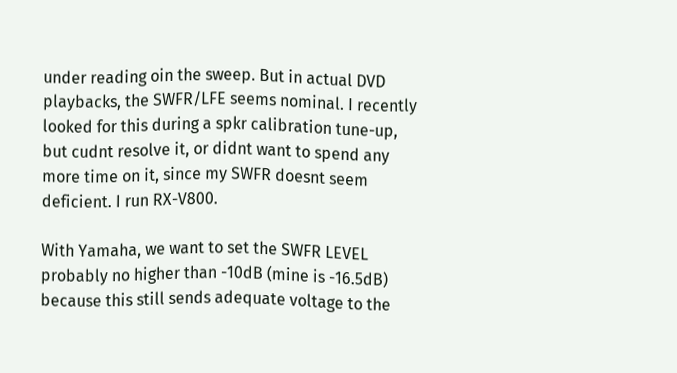under reading oin the sweep. But in actual DVD playbacks, the SWFR/LFE seems nominal. I recently looked for this during a spkr calibration tune-up, but cudnt resolve it, or didnt want to spend any more time on it, since my SWFR doesnt seem deficient. I run RX-V800.

With Yamaha, we want to set the SWFR LEVEL probably no higher than -10dB (mine is -16.5dB) because this still sends adequate voltage to the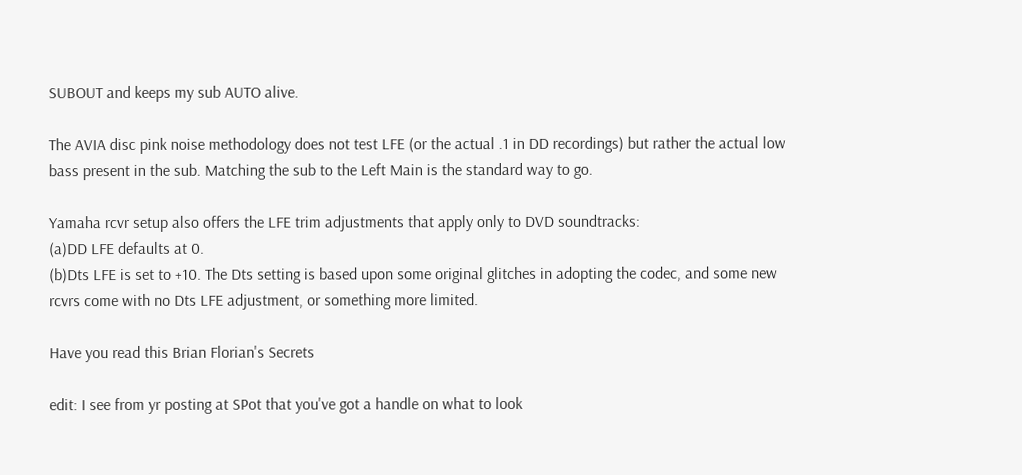SUBOUT and keeps my sub AUTO alive.

The AVIA disc pink noise methodology does not test LFE (or the actual .1 in DD recordings) but rather the actual low bass present in the sub. Matching the sub to the Left Main is the standard way to go.

Yamaha rcvr setup also offers the LFE trim adjustments that apply only to DVD soundtracks:
(a)DD LFE defaults at 0.
(b)Dts LFE is set to +10. The Dts setting is based upon some original glitches in adopting the codec, and some new rcvrs come with no Dts LFE adjustment, or something more limited.

Have you read this Brian Florian's Secrets

edit: I see from yr posting at SPot that you've got a handle on what to look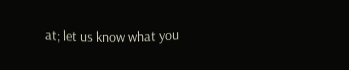at; let us know what you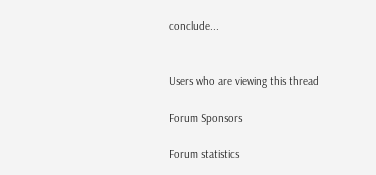conclude...


Users who are viewing this thread

Forum Sponsors

Forum statistics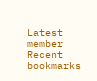Latest member
Recent bookmarks